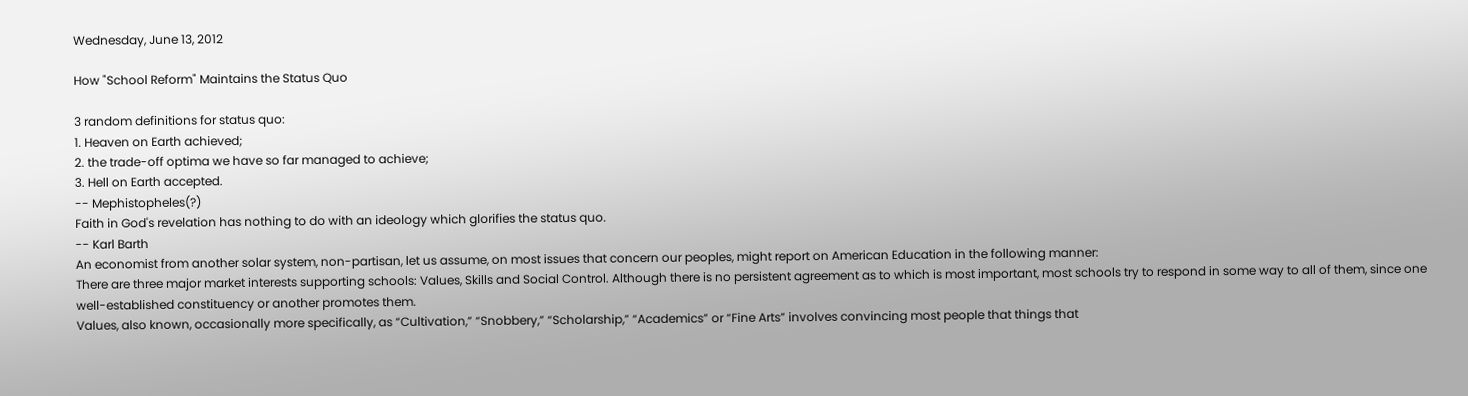Wednesday, June 13, 2012

How "School Reform" Maintains the Status Quo

3 random definitions for status quo:
1. Heaven on Earth achieved;
2. the trade-off optima we have so far managed to achieve;
3. Hell on Earth accepted.
-- Mephistopheles(?)
Faith in God's revelation has nothing to do with an ideology which glorifies the status quo.
-- Karl Barth
An economist from another solar system, non-partisan, let us assume, on most issues that concern our peoples, might report on American Education in the following manner:
There are three major market interests supporting schools: Values, Skills and Social Control. Although there is no persistent agreement as to which is most important, most schools try to respond in some way to all of them, since one well-established constituency or another promotes them.
Values, also known, occasionally more specifically, as “Cultivation,” “Snobbery,” “Scholarship,” “Academics” or “Fine Arts” involves convincing most people that things that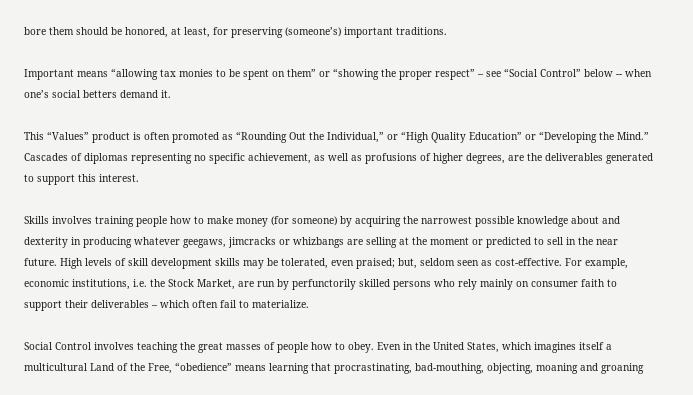bore them should be honored, at least, for preserving (someone’s) important traditions.

Important means “allowing tax monies to be spent on them” or “showing the proper respect” – see “Social Control” below -- when one’s social betters demand it.

This “Values” product is often promoted as “Rounding Out the Individual,” or “High Quality Education” or “Developing the Mind.” Cascades of diplomas representing no specific achievement, as well as profusions of higher degrees, are the deliverables generated to support this interest.

Skills involves training people how to make money (for someone) by acquiring the narrowest possible knowledge about and dexterity in producing whatever geegaws, jimcracks or whizbangs are selling at the moment or predicted to sell in the near future. High levels of skill development skills may be tolerated, even praised; but, seldom seen as cost-effective. For example, economic institutions, i.e. the Stock Market, are run by perfunctorily skilled persons who rely mainly on consumer faith to support their deliverables – which often fail to materialize.

Social Control involves teaching the great masses of people how to obey. Even in the United States, which imagines itself a multicultural Land of the Free, “obedience” means learning that procrastinating, bad-mouthing, objecting, moaning and groaning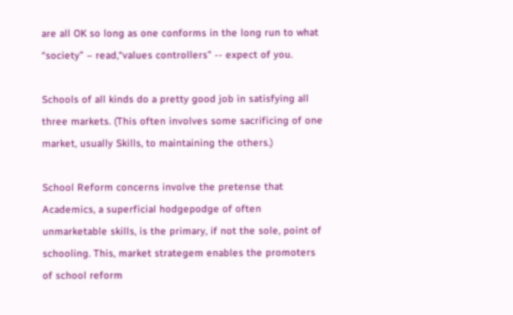are all OK so long as one conforms in the long run to what “society” – read,“values controllers” -- expect of you.

Schools of all kinds do a pretty good job in satisfying all three markets. (This often involves some sacrificing of one market, usually Skills, to maintaining the others.)

School Reform concerns involve the pretense that Academics, a superficial hodgepodge of often unmarketable skills, is the primary, if not the sole, point of schooling. This, market strategem enables the promoters of school reform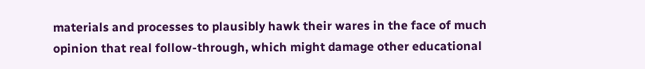materials and processes to plausibly hawk their wares in the face of much opinion that real follow-through, which might damage other educational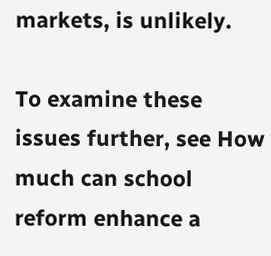markets, is unlikely.

To examine these issues further, see How much can school reform enhance a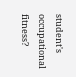student's occupational fitness?